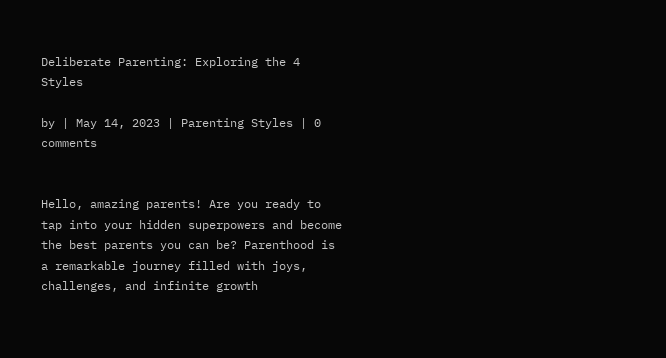Deliberate Parenting: Exploring the 4 Styles

by | May 14, 2023 | Parenting Styles | 0 comments


Hello, amazing parents! Are you ready to tap into your hidden superpowers and become the best parents you can be? Parenthood is a remarkable journey filled with joys, challenges, and infinite growth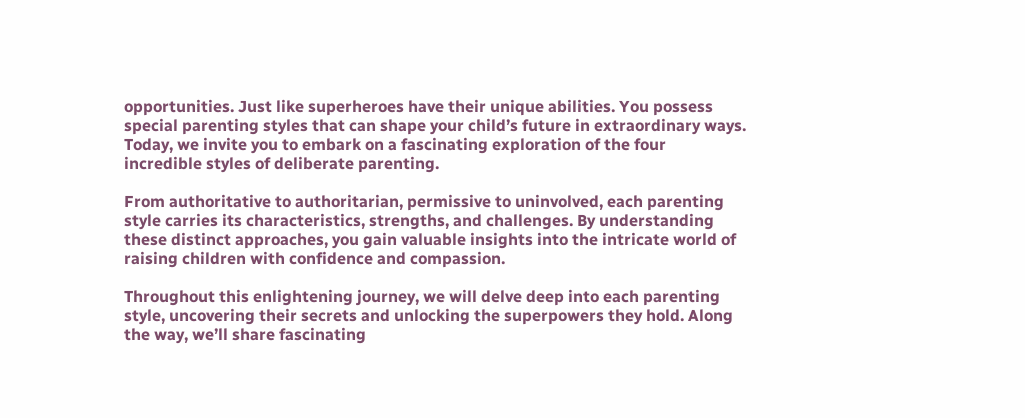opportunities. Just like superheroes have their unique abilities. You possess special parenting styles that can shape your child’s future in extraordinary ways. Today, we invite you to embark on a fascinating exploration of the four incredible styles of deliberate parenting.

From authoritative to authoritarian, permissive to uninvolved, each parenting style carries its characteristics, strengths, and challenges. By understanding these distinct approaches, you gain valuable insights into the intricate world of raising children with confidence and compassion.

Throughout this enlightening journey, we will delve deep into each parenting style, uncovering their secrets and unlocking the superpowers they hold. Along the way, we’ll share fascinating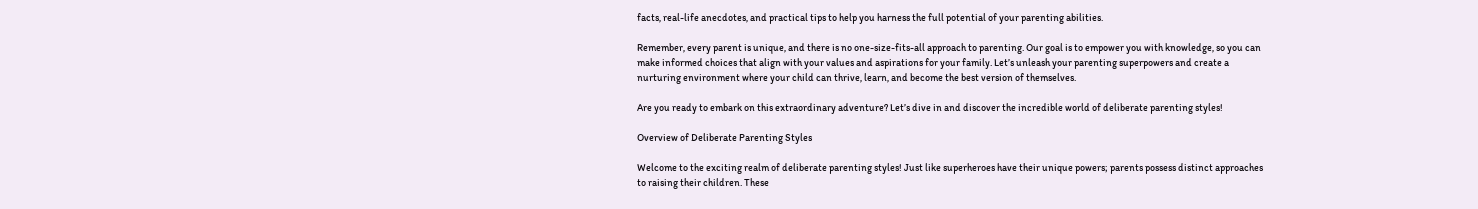facts, real-life anecdotes, and practical tips to help you harness the full potential of your parenting abilities.

Remember, every parent is unique, and there is no one-size-fits-all approach to parenting. Our goal is to empower you with knowledge, so you can make informed choices that align with your values and aspirations for your family. Let’s unleash your parenting superpowers and create a nurturing environment where your child can thrive, learn, and become the best version of themselves.

Are you ready to embark on this extraordinary adventure? Let’s dive in and discover the incredible world of deliberate parenting styles!

Overview of Deliberate Parenting Styles

Welcome to the exciting realm of deliberate parenting styles! Just like superheroes have their unique powers; parents possess distinct approaches to raising their children. These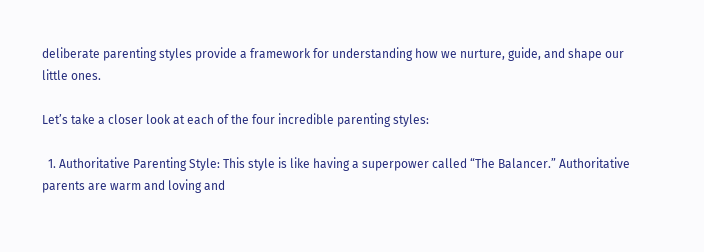deliberate parenting styles provide a framework for understanding how we nurture, guide, and shape our little ones.

Let’s take a closer look at each of the four incredible parenting styles:

  1. Authoritative Parenting Style: This style is like having a superpower called “The Balancer.” Authoritative parents are warm and loving and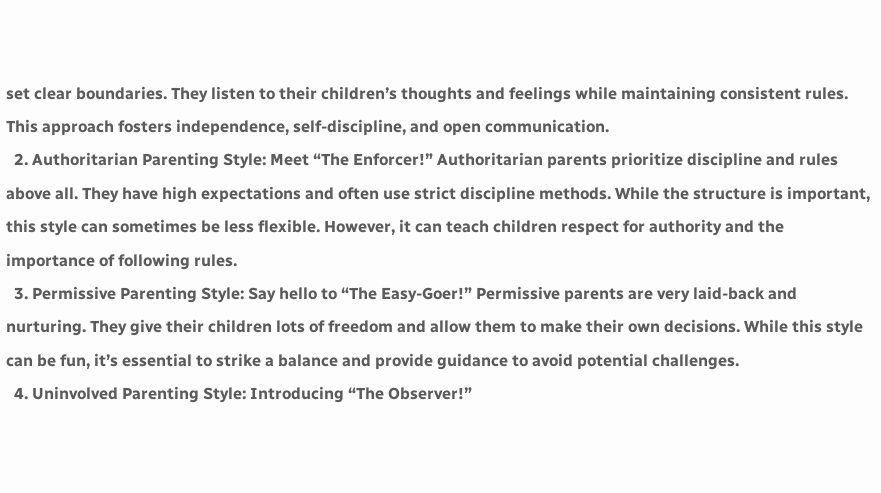set clear boundaries. They listen to their children’s thoughts and feelings while maintaining consistent rules. This approach fosters independence, self-discipline, and open communication.
  2. Authoritarian Parenting Style: Meet “The Enforcer!” Authoritarian parents prioritize discipline and rules above all. They have high expectations and often use strict discipline methods. While the structure is important, this style can sometimes be less flexible. However, it can teach children respect for authority and the importance of following rules.
  3. Permissive Parenting Style: Say hello to “The Easy-Goer!” Permissive parents are very laid-back and nurturing. They give their children lots of freedom and allow them to make their own decisions. While this style can be fun, it’s essential to strike a balance and provide guidance to avoid potential challenges.
  4. Uninvolved Parenting Style: Introducing “The Observer!”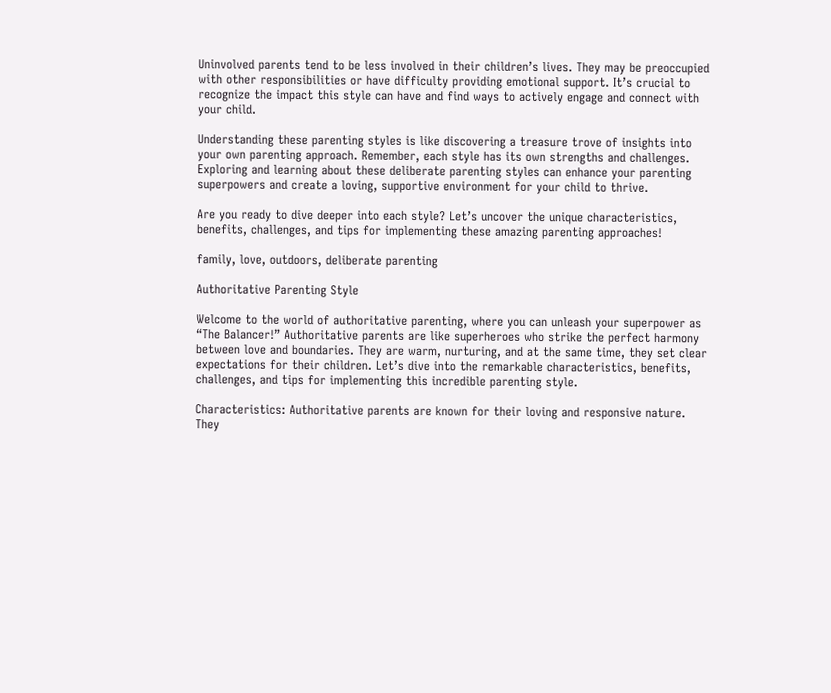Uninvolved parents tend to be less involved in their children’s lives. They may be preoccupied with other responsibilities or have difficulty providing emotional support. It’s crucial to recognize the impact this style can have and find ways to actively engage and connect with your child.

Understanding these parenting styles is like discovering a treasure trove of insights into your own parenting approach. Remember, each style has its own strengths and challenges. Exploring and learning about these deliberate parenting styles can enhance your parenting superpowers and create a loving, supportive environment for your child to thrive.

Are you ready to dive deeper into each style? Let’s uncover the unique characteristics, benefits, challenges, and tips for implementing these amazing parenting approaches!

family, love, outdoors, deliberate parenting

Authoritative Parenting Style

Welcome to the world of authoritative parenting, where you can unleash your superpower as “The Balancer!” Authoritative parents are like superheroes who strike the perfect harmony between love and boundaries. They are warm, nurturing, and at the same time, they set clear expectations for their children. Let’s dive into the remarkable characteristics, benefits, challenges, and tips for implementing this incredible parenting style.

Characteristics: Authoritative parents are known for their loving and responsive nature. They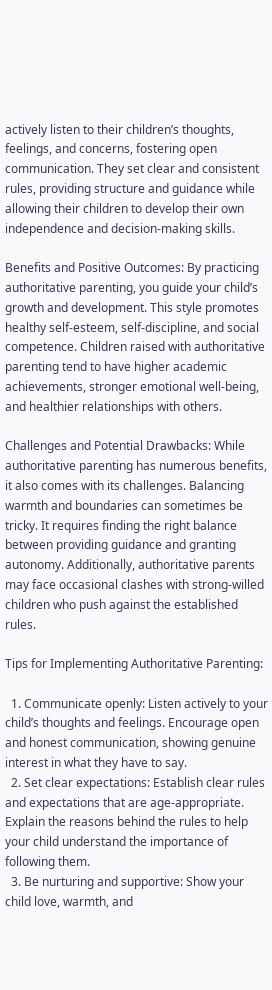actively listen to their children’s thoughts, feelings, and concerns, fostering open communication. They set clear and consistent rules, providing structure and guidance while allowing their children to develop their own independence and decision-making skills.

Benefits and Positive Outcomes: By practicing authoritative parenting, you guide your child’s growth and development. This style promotes healthy self-esteem, self-discipline, and social competence. Children raised with authoritative parenting tend to have higher academic achievements, stronger emotional well-being, and healthier relationships with others.

Challenges and Potential Drawbacks: While authoritative parenting has numerous benefits, it also comes with its challenges. Balancing warmth and boundaries can sometimes be tricky. It requires finding the right balance between providing guidance and granting autonomy. Additionally, authoritative parents may face occasional clashes with strong-willed children who push against the established rules.

Tips for Implementing Authoritative Parenting:

  1. Communicate openly: Listen actively to your child’s thoughts and feelings. Encourage open and honest communication, showing genuine interest in what they have to say.
  2. Set clear expectations: Establish clear rules and expectations that are age-appropriate. Explain the reasons behind the rules to help your child understand the importance of following them.
  3. Be nurturing and supportive: Show your child love, warmth, and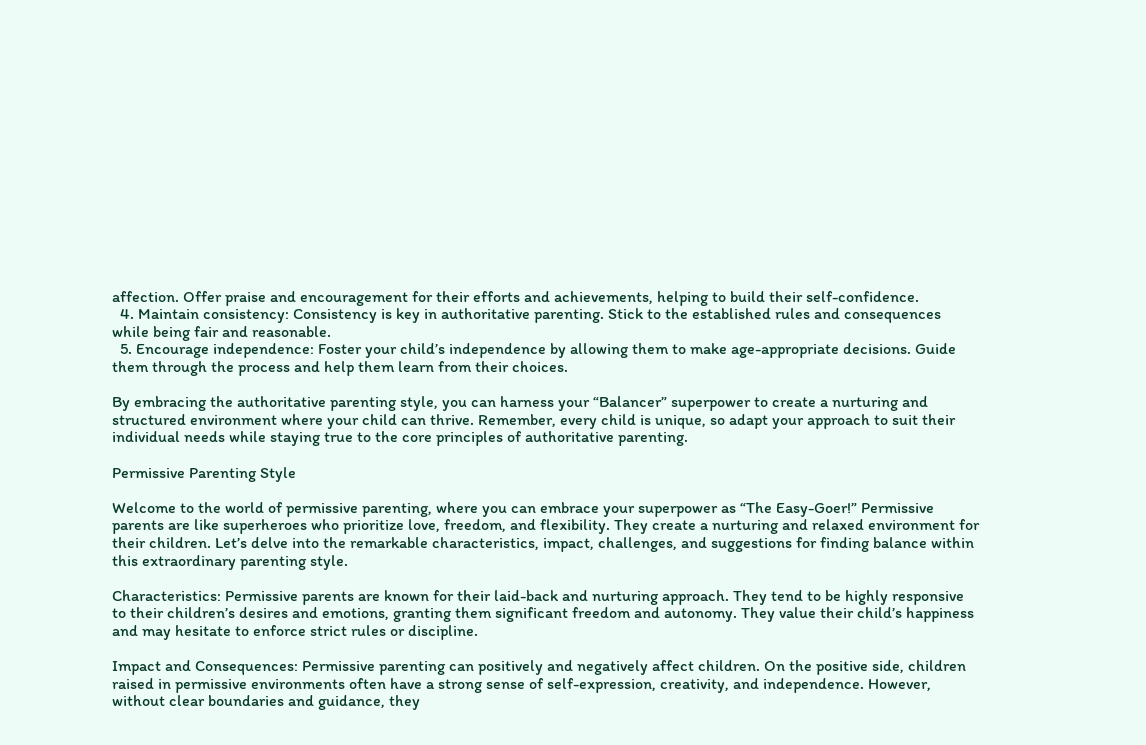affection. Offer praise and encouragement for their efforts and achievements, helping to build their self-confidence.
  4. Maintain consistency: Consistency is key in authoritative parenting. Stick to the established rules and consequences while being fair and reasonable.
  5. Encourage independence: Foster your child’s independence by allowing them to make age-appropriate decisions. Guide them through the process and help them learn from their choices.

By embracing the authoritative parenting style, you can harness your “Balancer” superpower to create a nurturing and structured environment where your child can thrive. Remember, every child is unique, so adapt your approach to suit their individual needs while staying true to the core principles of authoritative parenting.

Permissive Parenting Style

Welcome to the world of permissive parenting, where you can embrace your superpower as “The Easy-Goer!” Permissive parents are like superheroes who prioritize love, freedom, and flexibility. They create a nurturing and relaxed environment for their children. Let’s delve into the remarkable characteristics, impact, challenges, and suggestions for finding balance within this extraordinary parenting style.

Characteristics: Permissive parents are known for their laid-back and nurturing approach. They tend to be highly responsive to their children’s desires and emotions, granting them significant freedom and autonomy. They value their child’s happiness and may hesitate to enforce strict rules or discipline.

Impact and Consequences: Permissive parenting can positively and negatively affect children. On the positive side, children raised in permissive environments often have a strong sense of self-expression, creativity, and independence. However, without clear boundaries and guidance, they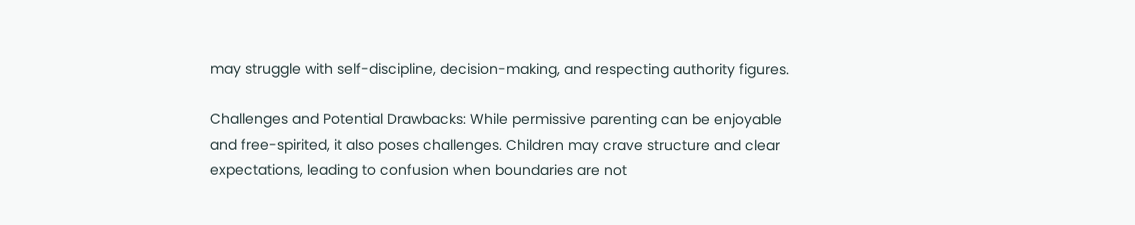may struggle with self-discipline, decision-making, and respecting authority figures.

Challenges and Potential Drawbacks: While permissive parenting can be enjoyable and free-spirited, it also poses challenges. Children may crave structure and clear expectations, leading to confusion when boundaries are not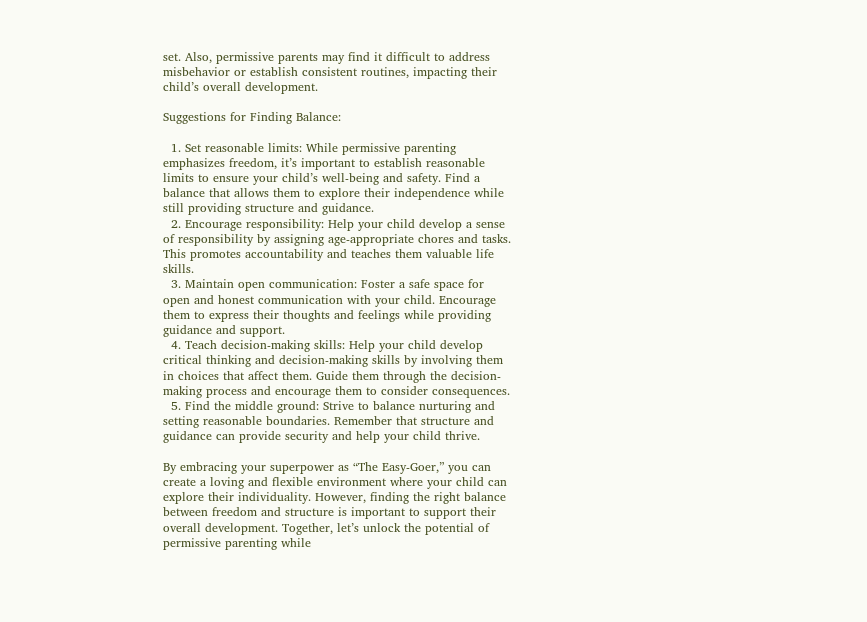set. Also, permissive parents may find it difficult to address misbehavior or establish consistent routines, impacting their child’s overall development.

Suggestions for Finding Balance:

  1. Set reasonable limits: While permissive parenting emphasizes freedom, it’s important to establish reasonable limits to ensure your child’s well-being and safety. Find a balance that allows them to explore their independence while still providing structure and guidance.
  2. Encourage responsibility: Help your child develop a sense of responsibility by assigning age-appropriate chores and tasks. This promotes accountability and teaches them valuable life skills.
  3. Maintain open communication: Foster a safe space for open and honest communication with your child. Encourage them to express their thoughts and feelings while providing guidance and support.
  4. Teach decision-making skills: Help your child develop critical thinking and decision-making skills by involving them in choices that affect them. Guide them through the decision-making process and encourage them to consider consequences.
  5. Find the middle ground: Strive to balance nurturing and setting reasonable boundaries. Remember that structure and guidance can provide security and help your child thrive.

By embracing your superpower as “The Easy-Goer,” you can create a loving and flexible environment where your child can explore their individuality. However, finding the right balance between freedom and structure is important to support their overall development. Together, let’s unlock the potential of permissive parenting while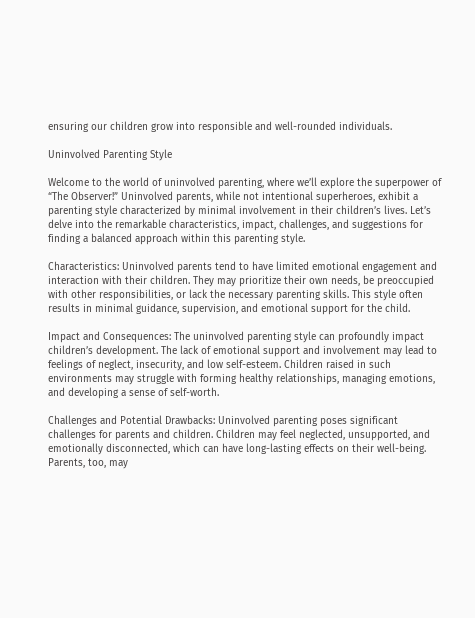ensuring our children grow into responsible and well-rounded individuals.

Uninvolved Parenting Style

Welcome to the world of uninvolved parenting, where we’ll explore the superpower of “The Observer!” Uninvolved parents, while not intentional superheroes, exhibit a parenting style characterized by minimal involvement in their children’s lives. Let’s delve into the remarkable characteristics, impact, challenges, and suggestions for finding a balanced approach within this parenting style.

Characteristics: Uninvolved parents tend to have limited emotional engagement and interaction with their children. They may prioritize their own needs, be preoccupied with other responsibilities, or lack the necessary parenting skills. This style often results in minimal guidance, supervision, and emotional support for the child.

Impact and Consequences: The uninvolved parenting style can profoundly impact children’s development. The lack of emotional support and involvement may lead to feelings of neglect, insecurity, and low self-esteem. Children raised in such environments may struggle with forming healthy relationships, managing emotions, and developing a sense of self-worth.

Challenges and Potential Drawbacks: Uninvolved parenting poses significant challenges for parents and children. Children may feel neglected, unsupported, and emotionally disconnected, which can have long-lasting effects on their well-being. Parents, too, may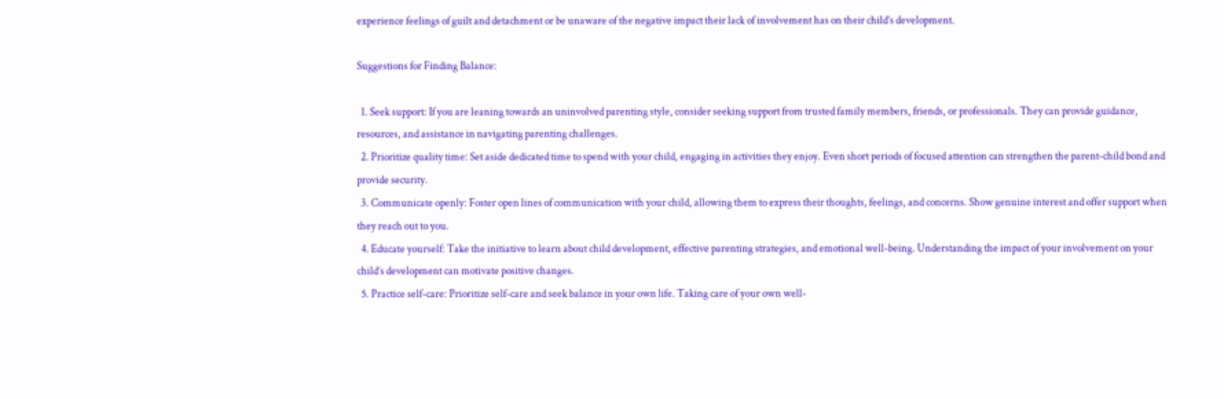experience feelings of guilt and detachment or be unaware of the negative impact their lack of involvement has on their child’s development.

Suggestions for Finding Balance:

  1. Seek support: If you are leaning towards an uninvolved parenting style, consider seeking support from trusted family members, friends, or professionals. They can provide guidance, resources, and assistance in navigating parenting challenges.
  2. Prioritize quality time: Set aside dedicated time to spend with your child, engaging in activities they enjoy. Even short periods of focused attention can strengthen the parent-child bond and provide security.
  3. Communicate openly: Foster open lines of communication with your child, allowing them to express their thoughts, feelings, and concerns. Show genuine interest and offer support when they reach out to you.
  4. Educate yourself: Take the initiative to learn about child development, effective parenting strategies, and emotional well-being. Understanding the impact of your involvement on your child’s development can motivate positive changes.
  5. Practice self-care: Prioritize self-care and seek balance in your own life. Taking care of your own well-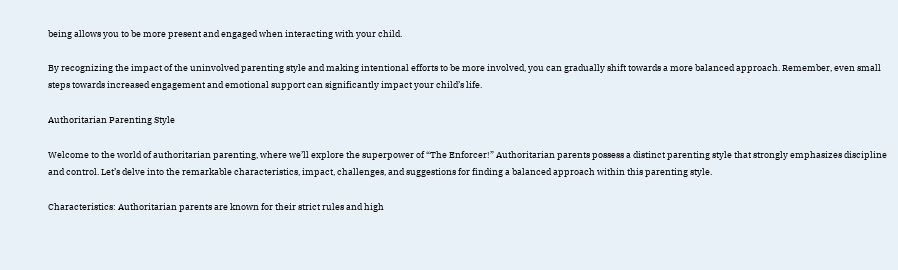being allows you to be more present and engaged when interacting with your child.

By recognizing the impact of the uninvolved parenting style and making intentional efforts to be more involved, you can gradually shift towards a more balanced approach. Remember, even small steps towards increased engagement and emotional support can significantly impact your child’s life.

Authoritarian Parenting Style

Welcome to the world of authoritarian parenting, where we’ll explore the superpower of “The Enforcer!” Authoritarian parents possess a distinct parenting style that strongly emphasizes discipline and control. Let’s delve into the remarkable characteristics, impact, challenges, and suggestions for finding a balanced approach within this parenting style.

Characteristics: Authoritarian parents are known for their strict rules and high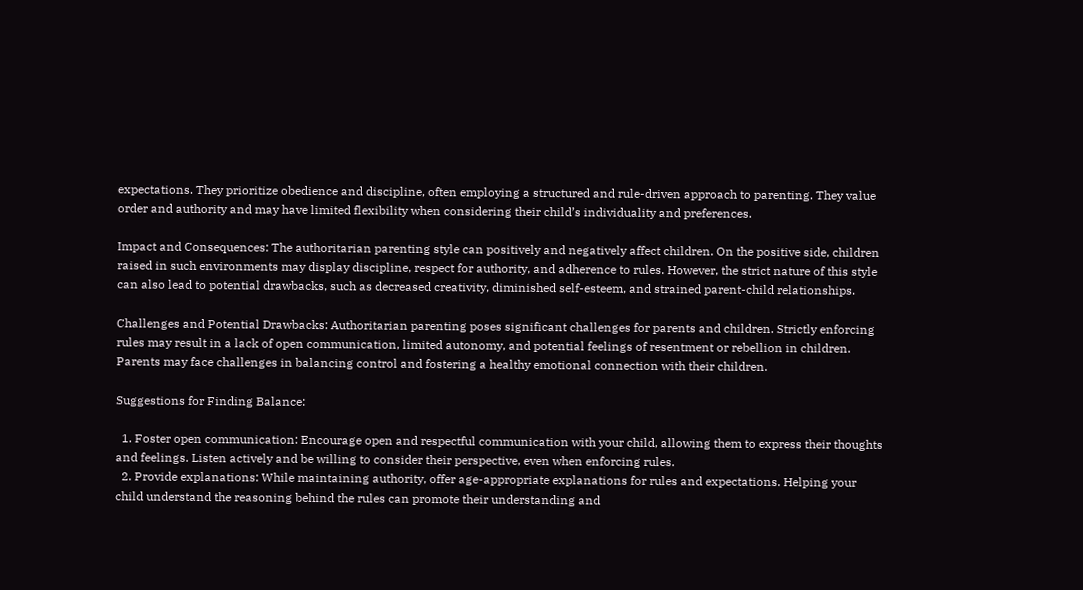expectations. They prioritize obedience and discipline, often employing a structured and rule-driven approach to parenting. They value order and authority and may have limited flexibility when considering their child’s individuality and preferences.

Impact and Consequences: The authoritarian parenting style can positively and negatively affect children. On the positive side, children raised in such environments may display discipline, respect for authority, and adherence to rules. However, the strict nature of this style can also lead to potential drawbacks, such as decreased creativity, diminished self-esteem, and strained parent-child relationships.

Challenges and Potential Drawbacks: Authoritarian parenting poses significant challenges for parents and children. Strictly enforcing rules may result in a lack of open communication, limited autonomy, and potential feelings of resentment or rebellion in children. Parents may face challenges in balancing control and fostering a healthy emotional connection with their children.

Suggestions for Finding Balance:

  1. Foster open communication: Encourage open and respectful communication with your child, allowing them to express their thoughts and feelings. Listen actively and be willing to consider their perspective, even when enforcing rules.
  2. Provide explanations: While maintaining authority, offer age-appropriate explanations for rules and expectations. Helping your child understand the reasoning behind the rules can promote their understanding and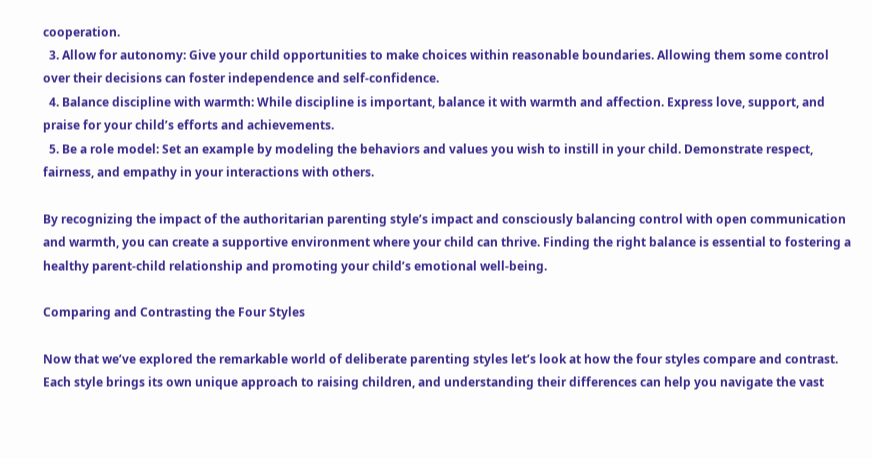cooperation.
  3. Allow for autonomy: Give your child opportunities to make choices within reasonable boundaries. Allowing them some control over their decisions can foster independence and self-confidence.
  4. Balance discipline with warmth: While discipline is important, balance it with warmth and affection. Express love, support, and praise for your child’s efforts and achievements.
  5. Be a role model: Set an example by modeling the behaviors and values you wish to instill in your child. Demonstrate respect, fairness, and empathy in your interactions with others.

By recognizing the impact of the authoritarian parenting style’s impact and consciously balancing control with open communication and warmth, you can create a supportive environment where your child can thrive. Finding the right balance is essential to fostering a healthy parent-child relationship and promoting your child’s emotional well-being.

Comparing and Contrasting the Four Styles

Now that we’ve explored the remarkable world of deliberate parenting styles let’s look at how the four styles compare and contrast. Each style brings its own unique approach to raising children, and understanding their differences can help you navigate the vast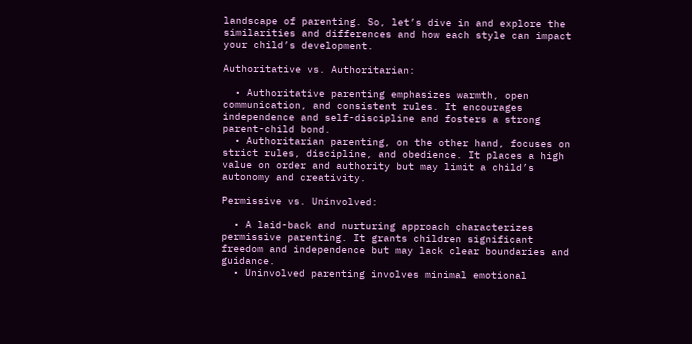landscape of parenting. So, let’s dive in and explore the similarities and differences and how each style can impact your child’s development.

Authoritative vs. Authoritarian:

  • Authoritative parenting emphasizes warmth, open communication, and consistent rules. It encourages independence and self-discipline and fosters a strong parent-child bond.
  • Authoritarian parenting, on the other hand, focuses on strict rules, discipline, and obedience. It places a high value on order and authority but may limit a child’s autonomy and creativity.

Permissive vs. Uninvolved:

  • A laid-back and nurturing approach characterizes permissive parenting. It grants children significant freedom and independence but may lack clear boundaries and guidance.
  • Uninvolved parenting involves minimal emotional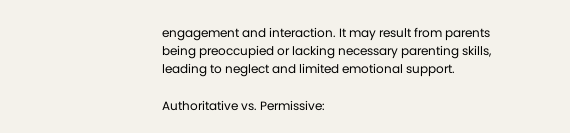engagement and interaction. It may result from parents being preoccupied or lacking necessary parenting skills, leading to neglect and limited emotional support.

Authoritative vs. Permissive: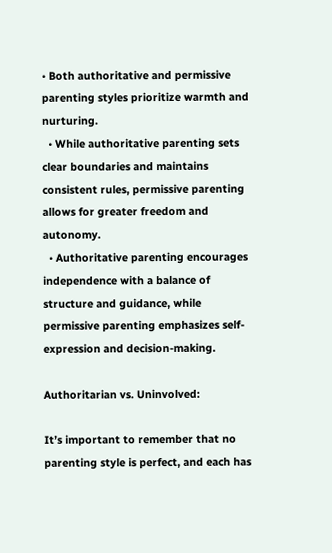• Both authoritative and permissive parenting styles prioritize warmth and nurturing.
  • While authoritative parenting sets clear boundaries and maintains consistent rules, permissive parenting allows for greater freedom and autonomy.
  • Authoritative parenting encourages independence with a balance of structure and guidance, while permissive parenting emphasizes self-expression and decision-making.

Authoritarian vs. Uninvolved:

It’s important to remember that no parenting style is perfect, and each has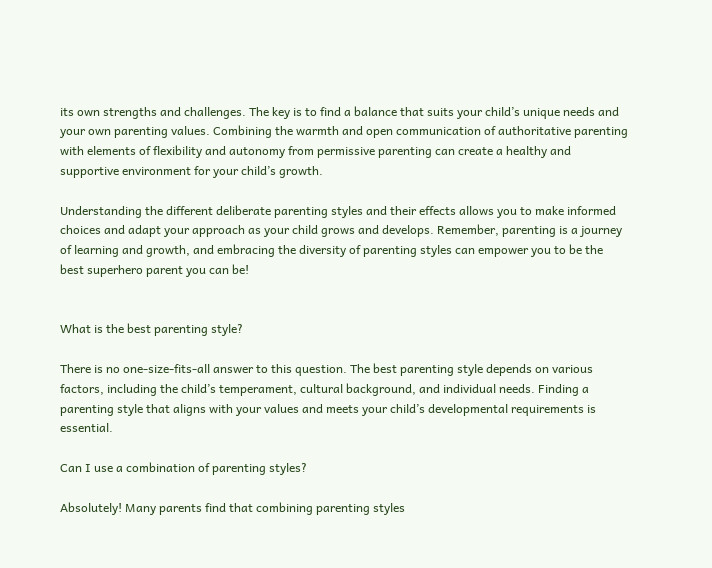its own strengths and challenges. The key is to find a balance that suits your child’s unique needs and your own parenting values. Combining the warmth and open communication of authoritative parenting with elements of flexibility and autonomy from permissive parenting can create a healthy and supportive environment for your child’s growth.

Understanding the different deliberate parenting styles and their effects allows you to make informed choices and adapt your approach as your child grows and develops. Remember, parenting is a journey of learning and growth, and embracing the diversity of parenting styles can empower you to be the best superhero parent you can be!


What is the best parenting style?

There is no one-size-fits-all answer to this question. The best parenting style depends on various factors, including the child’s temperament, cultural background, and individual needs. Finding a parenting style that aligns with your values and meets your child’s developmental requirements is essential.

Can I use a combination of parenting styles?

Absolutely! Many parents find that combining parenting styles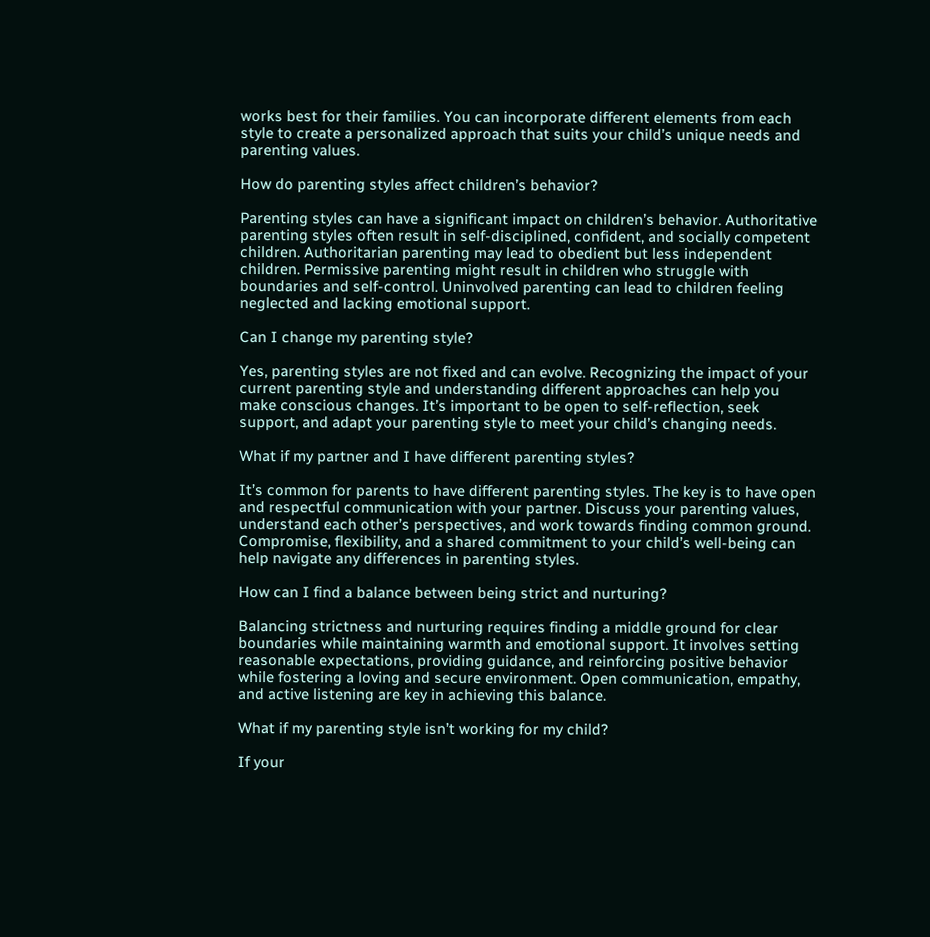works best for their families. You can incorporate different elements from each style to create a personalized approach that suits your child’s unique needs and parenting values.

How do parenting styles affect children’s behavior?

Parenting styles can have a significant impact on children’s behavior. Authoritative parenting styles often result in self-disciplined, confident, and socially competent children. Authoritarian parenting may lead to obedient but less independent children. Permissive parenting might result in children who struggle with boundaries and self-control. Uninvolved parenting can lead to children feeling neglected and lacking emotional support.

Can I change my parenting style?

Yes, parenting styles are not fixed and can evolve. Recognizing the impact of your current parenting style and understanding different approaches can help you make conscious changes. It’s important to be open to self-reflection, seek support, and adapt your parenting style to meet your child’s changing needs.

What if my partner and I have different parenting styles?

It’s common for parents to have different parenting styles. The key is to have open and respectful communication with your partner. Discuss your parenting values, understand each other’s perspectives, and work towards finding common ground. Compromise, flexibility, and a shared commitment to your child’s well-being can help navigate any differences in parenting styles.

How can I find a balance between being strict and nurturing?

Balancing strictness and nurturing requires finding a middle ground for clear boundaries while maintaining warmth and emotional support. It involves setting reasonable expectations, providing guidance, and reinforcing positive behavior while fostering a loving and secure environment. Open communication, empathy, and active listening are key in achieving this balance.

What if my parenting style isn’t working for my child?

If your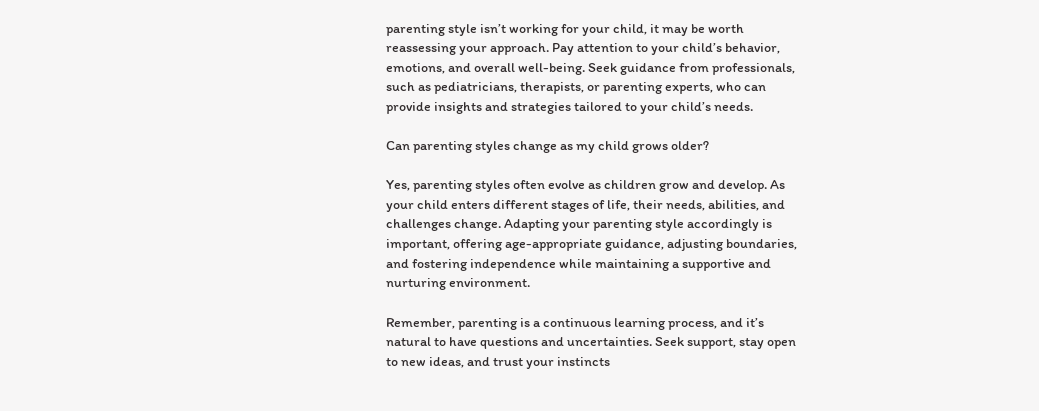parenting style isn’t working for your child, it may be worth reassessing your approach. Pay attention to your child’s behavior, emotions, and overall well-being. Seek guidance from professionals, such as pediatricians, therapists, or parenting experts, who can provide insights and strategies tailored to your child’s needs.

Can parenting styles change as my child grows older?

Yes, parenting styles often evolve as children grow and develop. As your child enters different stages of life, their needs, abilities, and challenges change. Adapting your parenting style accordingly is important, offering age-appropriate guidance, adjusting boundaries, and fostering independence while maintaining a supportive and nurturing environment.

Remember, parenting is a continuous learning process, and it’s natural to have questions and uncertainties. Seek support, stay open to new ideas, and trust your instincts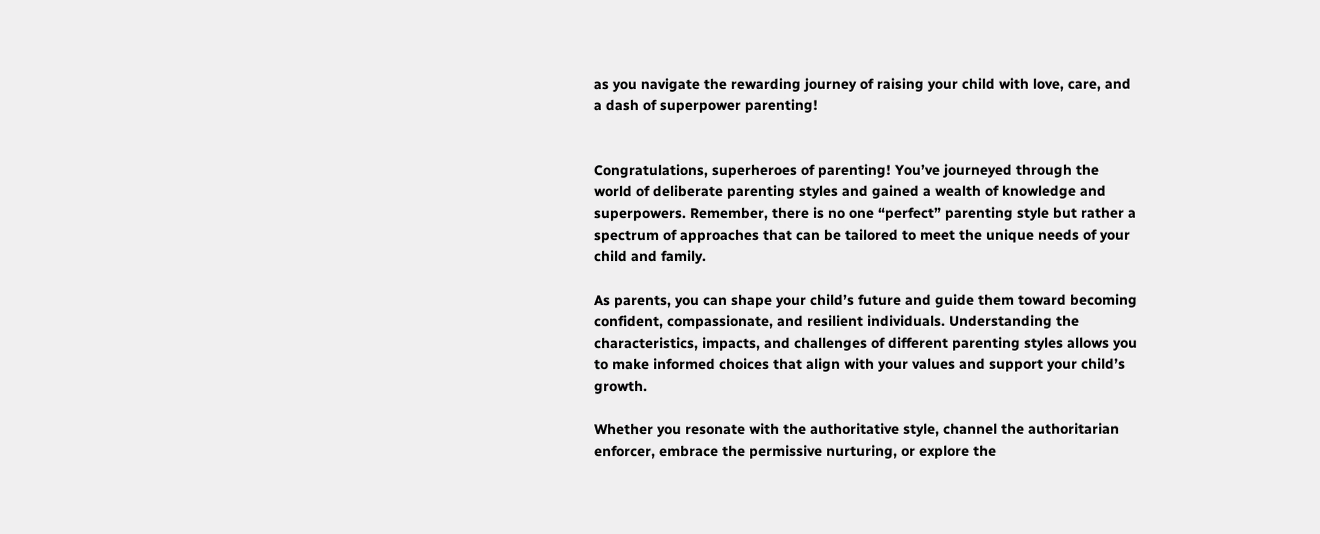as you navigate the rewarding journey of raising your child with love, care, and a dash of superpower parenting!


Congratulations, superheroes of parenting! You’ve journeyed through the world of deliberate parenting styles and gained a wealth of knowledge and superpowers. Remember, there is no one “perfect” parenting style but rather a spectrum of approaches that can be tailored to meet the unique needs of your child and family.

As parents, you can shape your child’s future and guide them toward becoming confident, compassionate, and resilient individuals. Understanding the characteristics, impacts, and challenges of different parenting styles allows you to make informed choices that align with your values and support your child’s growth.

Whether you resonate with the authoritative style, channel the authoritarian enforcer, embrace the permissive nurturing, or explore the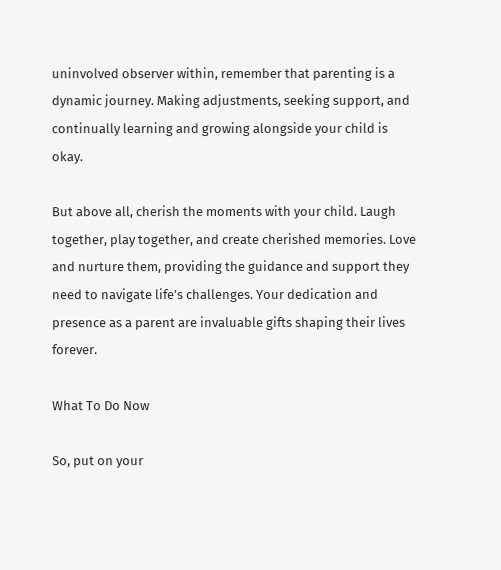uninvolved observer within, remember that parenting is a dynamic journey. Making adjustments, seeking support, and continually learning and growing alongside your child is okay.

But above all, cherish the moments with your child. Laugh together, play together, and create cherished memories. Love and nurture them, providing the guidance and support they need to navigate life’s challenges. Your dedication and presence as a parent are invaluable gifts shaping their lives forever.

What To Do Now

So, put on your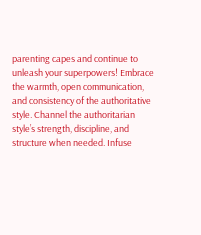parenting capes and continue to unleash your superpowers! Embrace the warmth, open communication, and consistency of the authoritative style. Channel the authoritarian style’s strength, discipline, and structure when needed. Infuse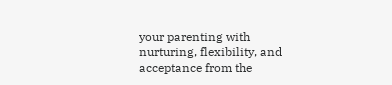your parenting with nurturing, flexibility, and acceptance from the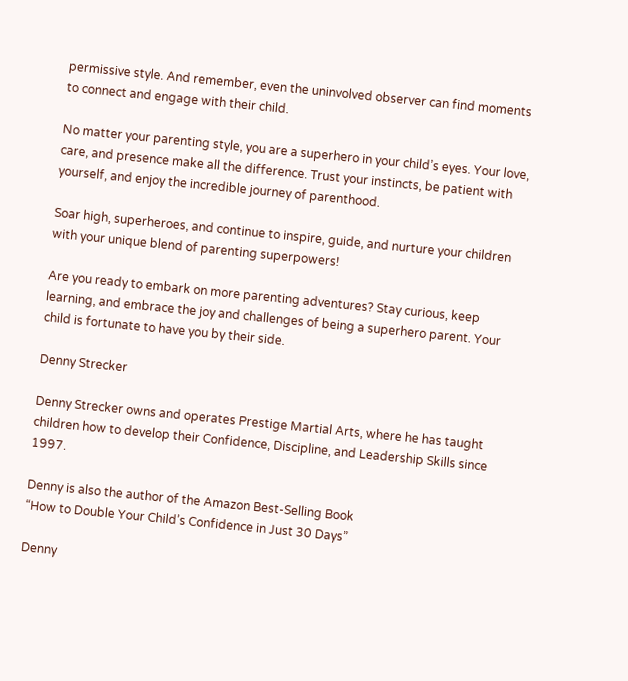permissive style. And remember, even the uninvolved observer can find moments to connect and engage with their child.

No matter your parenting style, you are a superhero in your child’s eyes. Your love, care, and presence make all the difference. Trust your instincts, be patient with yourself, and enjoy the incredible journey of parenthood.

Soar high, superheroes, and continue to inspire, guide, and nurture your children with your unique blend of parenting superpowers!

Are you ready to embark on more parenting adventures? Stay curious, keep learning, and embrace the joy and challenges of being a superhero parent. Your child is fortunate to have you by their side.

Denny Strecker

Denny Strecker owns and operates Prestige Martial Arts, where he has taught children how to develop their Confidence, Discipline, and Leadership Skills since 1997.

Denny is also the author of the Amazon Best-Selling Book
“How to Double Your Child’s Confidence in Just 30 Days”

Denny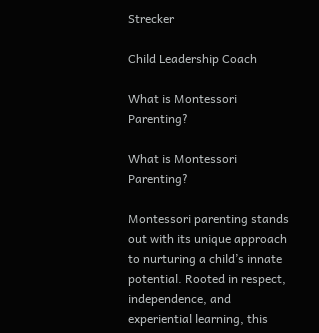Strecker

Child Leadership Coach

What is Montessori Parenting?

What is Montessori Parenting?

Montessori parenting stands out with its unique approach to nurturing a child’s innate potential. Rooted in respect, independence, and experiential learning, this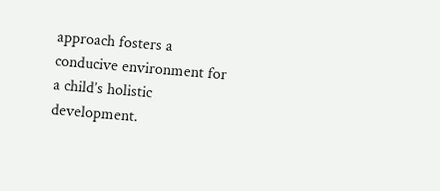approach fosters a conducive environment for a child’s holistic development.